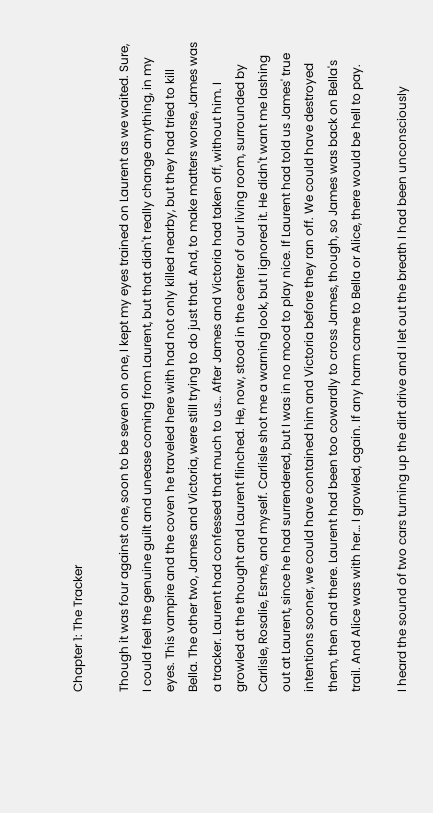Chapter 1: The Tracker

Though it was four against one, soon to be seven on one, I kept my eyes trained on Laurent as we waited. Sure, I could feel the genuine guilt and unease coming from Laurent, but that didn't really change anything, in my eyes. This vampire and the coven he traveled here with had not only killed nearby, but they had tried to kill Bella. The other two, James and Victoria, were still trying to do just that. And, to make matters worse, James was a tracker. Laurent had confessed that much to us… After James and Victoria had taken off, without him. I growled at the thought and Laurent flinched. He, now, stood in the center of our living room, surrounded by Carlisle, Rosalie, Esme, and myself. Carlisle shot me a warning look, but I ignored it. He didn't want me lashing out at Laurent, since he had surrendered, but I was in no mood to play nice. If Laurent had told us James' true intentions sooner, we could have contained him and Victoria before they ran off. We could have destroyed them, then and there. Laurent had been too cowardly to cross James, though, so James was back on Bella's trail. And Alice was with her… I growled, again. If any harm came to Bella or Alice, there would be hell to pay.

I heard the sound of two cars turning up the dirt drive and I let out the breath I had been unconsciously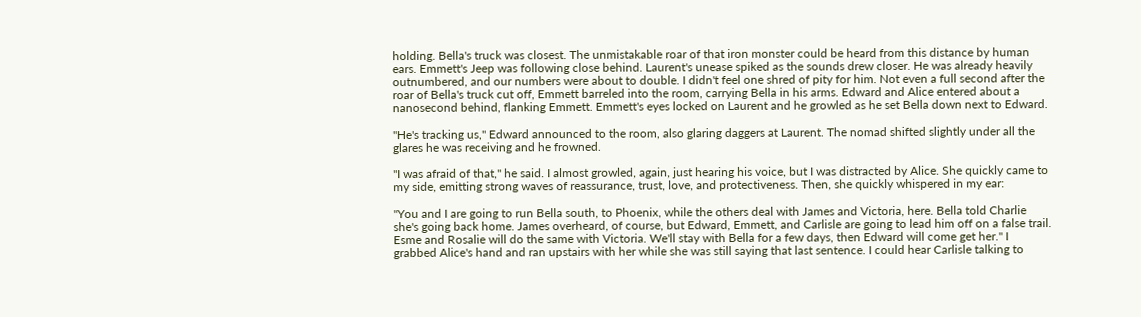holding. Bella's truck was closest. The unmistakable roar of that iron monster could be heard from this distance by human ears. Emmett's Jeep was following close behind. Laurent's unease spiked as the sounds drew closer. He was already heavily outnumbered, and our numbers were about to double. I didn't feel one shred of pity for him. Not even a full second after the roar of Bella's truck cut off, Emmett barreled into the room, carrying Bella in his arms. Edward and Alice entered about a nanosecond behind, flanking Emmett. Emmett's eyes locked on Laurent and he growled as he set Bella down next to Edward.

"He's tracking us," Edward announced to the room, also glaring daggers at Laurent. The nomad shifted slightly under all the glares he was receiving and he frowned.

"I was afraid of that," he said. I almost growled, again, just hearing his voice, but I was distracted by Alice. She quickly came to my side, emitting strong waves of reassurance, trust, love, and protectiveness. Then, she quickly whispered in my ear:

"You and I are going to run Bella south, to Phoenix, while the others deal with James and Victoria, here. Bella told Charlie she's going back home. James overheard, of course, but Edward, Emmett, and Carlisle are going to lead him off on a false trail. Esme and Rosalie will do the same with Victoria. We'll stay with Bella for a few days, then Edward will come get her." I grabbed Alice's hand and ran upstairs with her while she was still saying that last sentence. I could hear Carlisle talking to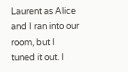Laurent as Alice and I ran into our room, but I tuned it out. I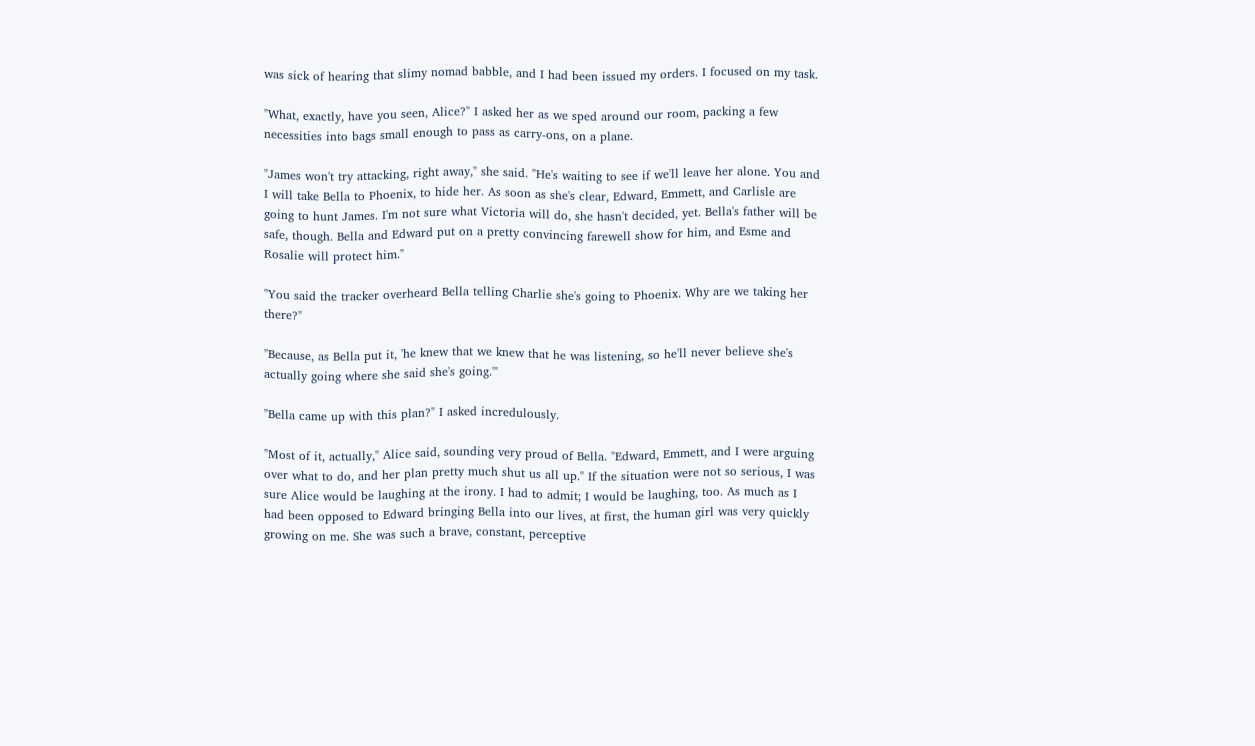was sick of hearing that slimy nomad babble, and I had been issued my orders. I focused on my task.

"What, exactly, have you seen, Alice?" I asked her as we sped around our room, packing a few necessities into bags small enough to pass as carry-ons, on a plane.

"James won't try attacking, right away," she said. "He's waiting to see if we'll leave her alone. You and I will take Bella to Phoenix, to hide her. As soon as she's clear, Edward, Emmett, and Carlisle are going to hunt James. I'm not sure what Victoria will do, she hasn't decided, yet. Bella's father will be safe, though. Bella and Edward put on a pretty convincing farewell show for him, and Esme and Rosalie will protect him."

"You said the tracker overheard Bella telling Charlie she's going to Phoenix. Why are we taking her there?"

"Because, as Bella put it, 'he knew that we knew that he was listening, so he'll never believe she's actually going where she said she's going.'"

"Bella came up with this plan?" I asked incredulously.

"Most of it, actually," Alice said, sounding very proud of Bella. "Edward, Emmett, and I were arguing over what to do, and her plan pretty much shut us all up." If the situation were not so serious, I was sure Alice would be laughing at the irony. I had to admit; I would be laughing, too. As much as I had been opposed to Edward bringing Bella into our lives, at first, the human girl was very quickly growing on me. She was such a brave, constant, perceptive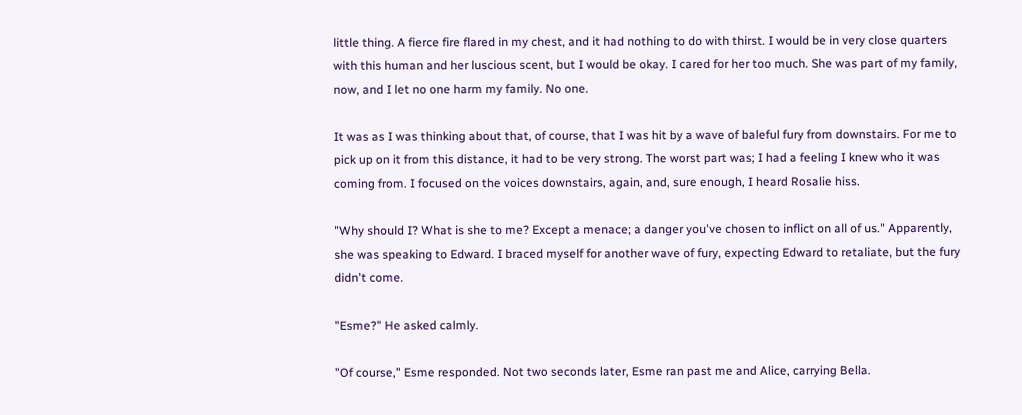little thing. A fierce fire flared in my chest, and it had nothing to do with thirst. I would be in very close quarters with this human and her luscious scent, but I would be okay. I cared for her too much. She was part of my family, now, and I let no one harm my family. No one.

It was as I was thinking about that, of course, that I was hit by a wave of baleful fury from downstairs. For me to pick up on it from this distance, it had to be very strong. The worst part was; I had a feeling I knew who it was coming from. I focused on the voices downstairs, again, and, sure enough, I heard Rosalie hiss.

"Why should I? What is she to me? Except a menace; a danger you've chosen to inflict on all of us." Apparently, she was speaking to Edward. I braced myself for another wave of fury, expecting Edward to retaliate, but the fury didn't come.

"Esme?" He asked calmly.

"Of course," Esme responded. Not two seconds later, Esme ran past me and Alice, carrying Bella.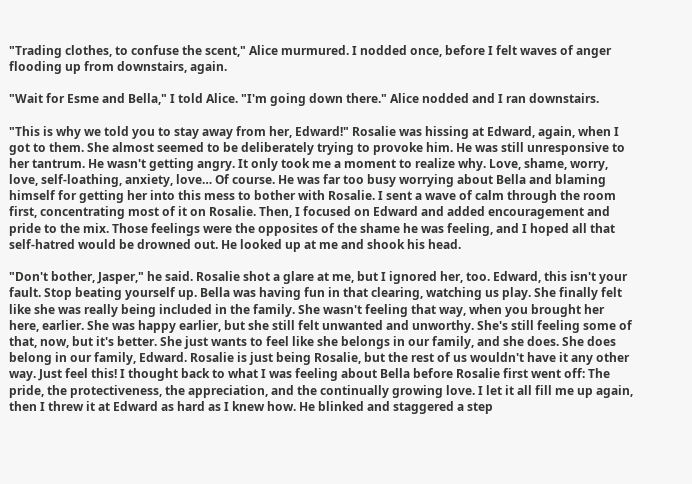"Trading clothes, to confuse the scent," Alice murmured. I nodded once, before I felt waves of anger flooding up from downstairs, again.

"Wait for Esme and Bella," I told Alice. "I'm going down there." Alice nodded and I ran downstairs.

"This is why we told you to stay away from her, Edward!" Rosalie was hissing at Edward, again, when I got to them. She almost seemed to be deliberately trying to provoke him. He was still unresponsive to her tantrum. He wasn't getting angry. It only took me a moment to realize why. Love, shame, worry, love, self-loathing, anxiety, love… Of course. He was far too busy worrying about Bella and blaming himself for getting her into this mess to bother with Rosalie. I sent a wave of calm through the room first, concentrating most of it on Rosalie. Then, I focused on Edward and added encouragement and pride to the mix. Those feelings were the opposites of the shame he was feeling, and I hoped all that self-hatred would be drowned out. He looked up at me and shook his head.

"Don't bother, Jasper," he said. Rosalie shot a glare at me, but I ignored her, too. Edward, this isn't your fault. Stop beating yourself up. Bella was having fun in that clearing, watching us play. She finally felt like she was really being included in the family. She wasn't feeling that way, when you brought her here, earlier. She was happy earlier, but she still felt unwanted and unworthy. She's still feeling some of that, now, but it's better. She just wants to feel like she belongs in our family, and she does. She does belong in our family, Edward. Rosalie is just being Rosalie, but the rest of us wouldn't have it any other way. Just feel this! I thought back to what I was feeling about Bella before Rosalie first went off: The pride, the protectiveness, the appreciation, and the continually growing love. I let it all fill me up again, then I threw it at Edward as hard as I knew how. He blinked and staggered a step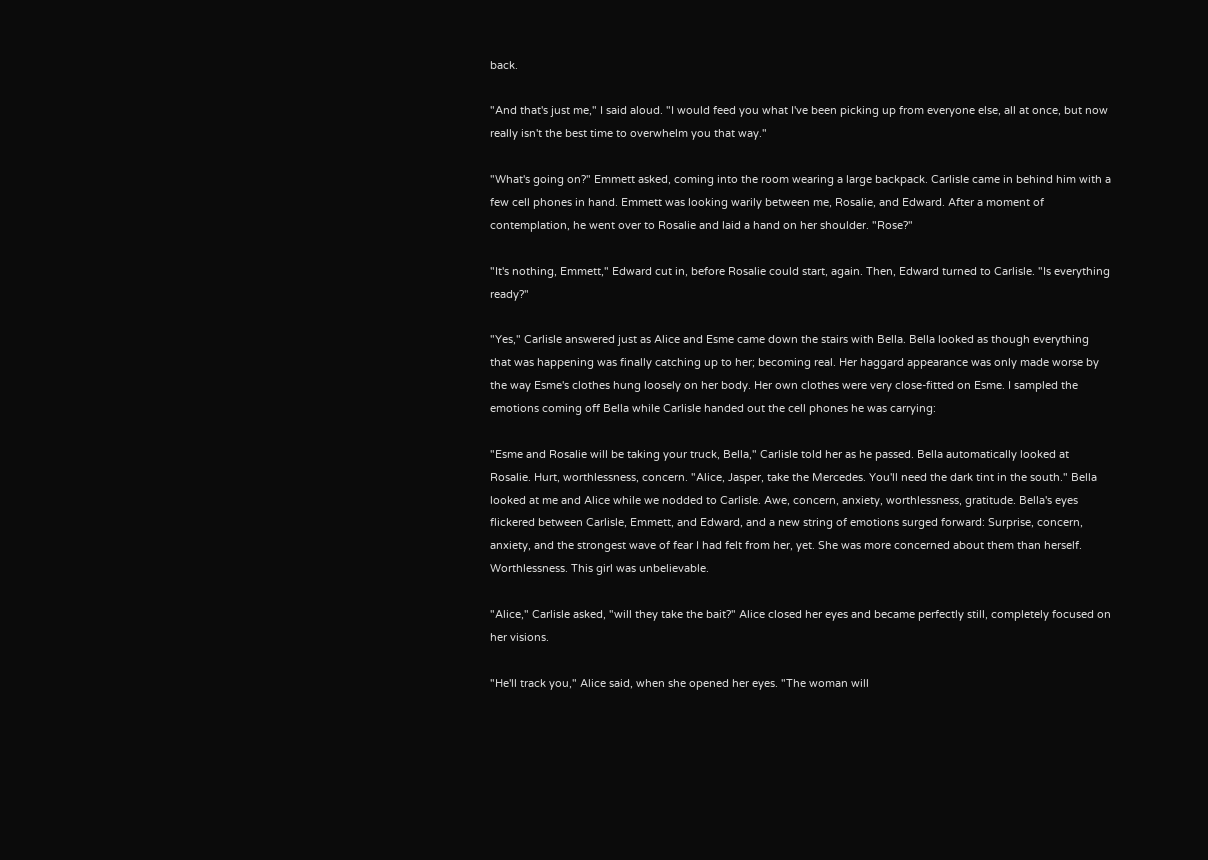back.

"And that's just me," I said aloud. "I would feed you what I've been picking up from everyone else, all at once, but now really isn't the best time to overwhelm you that way."

"What's going on?" Emmett asked, coming into the room wearing a large backpack. Carlisle came in behind him with a few cell phones in hand. Emmett was looking warily between me, Rosalie, and Edward. After a moment of contemplation, he went over to Rosalie and laid a hand on her shoulder. "Rose?"

"It's nothing, Emmett," Edward cut in, before Rosalie could start, again. Then, Edward turned to Carlisle. "Is everything ready?"

"Yes," Carlisle answered just as Alice and Esme came down the stairs with Bella. Bella looked as though everything that was happening was finally catching up to her; becoming real. Her haggard appearance was only made worse by the way Esme's clothes hung loosely on her body. Her own clothes were very close-fitted on Esme. I sampled the emotions coming off Bella while Carlisle handed out the cell phones he was carrying:

"Esme and Rosalie will be taking your truck, Bella," Carlisle told her as he passed. Bella automatically looked at Rosalie. Hurt, worthlessness, concern. "Alice, Jasper, take the Mercedes. You'll need the dark tint in the south." Bella looked at me and Alice while we nodded to Carlisle. Awe, concern, anxiety, worthlessness, gratitude. Bella's eyes flickered between Carlisle, Emmett, and Edward, and a new string of emotions surged forward: Surprise, concern, anxiety, and the strongest wave of fear I had felt from her, yet. She was more concerned about them than herself. Worthlessness. This girl was unbelievable.

"Alice," Carlisle asked, "will they take the bait?" Alice closed her eyes and became perfectly still, completely focused on her visions.

"He'll track you," Alice said, when she opened her eyes. "The woman will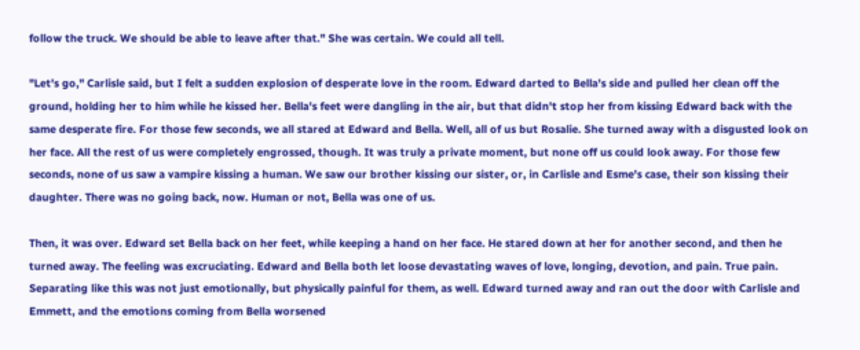follow the truck. We should be able to leave after that." She was certain. We could all tell.

"Let's go," Carlisle said, but I felt a sudden explosion of desperate love in the room. Edward darted to Bella's side and pulled her clean off the ground, holding her to him while he kissed her. Bella's feet were dangling in the air, but that didn't stop her from kissing Edward back with the same desperate fire. For those few seconds, we all stared at Edward and Bella. Well, all of us but Rosalie. She turned away with a disgusted look on her face. All the rest of us were completely engrossed, though. It was truly a private moment, but none off us could look away. For those few seconds, none of us saw a vampire kissing a human. We saw our brother kissing our sister, or, in Carlisle and Esme's case, their son kissing their daughter. There was no going back, now. Human or not, Bella was one of us.

Then, it was over. Edward set Bella back on her feet, while keeping a hand on her face. He stared down at her for another second, and then he turned away. The feeling was excruciating. Edward and Bella both let loose devastating waves of love, longing, devotion, and pain. True pain. Separating like this was not just emotionally, but physically painful for them, as well. Edward turned away and ran out the door with Carlisle and Emmett, and the emotions coming from Bella worsened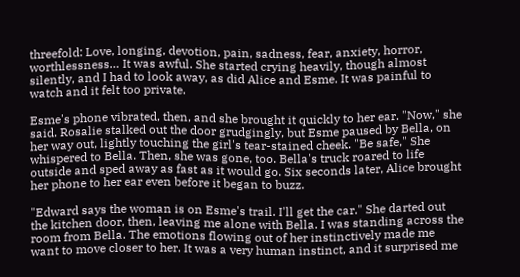threefold: Love, longing, devotion, pain, sadness, fear, anxiety, horror, worthlessness… It was awful. She started crying heavily, though almost silently, and I had to look away, as did Alice and Esme. It was painful to watch and it felt too private.

Esme's phone vibrated, then, and she brought it quickly to her ear. "Now," she said. Rosalie stalked out the door grudgingly, but Esme paused by Bella, on her way out, lightly touching the girl's tear-stained cheek. "Be safe," She whispered to Bella. Then, she was gone, too. Bella's truck roared to life outside and sped away as fast as it would go. Six seconds later, Alice brought her phone to her ear even before it began to buzz.

"Edward says the woman is on Esme's trail. I'll get the car." She darted out the kitchen door, then, leaving me alone with Bella. I was standing across the room from Bella. The emotions flowing out of her instinctively made me want to move closer to her. It was a very human instinct, and it surprised me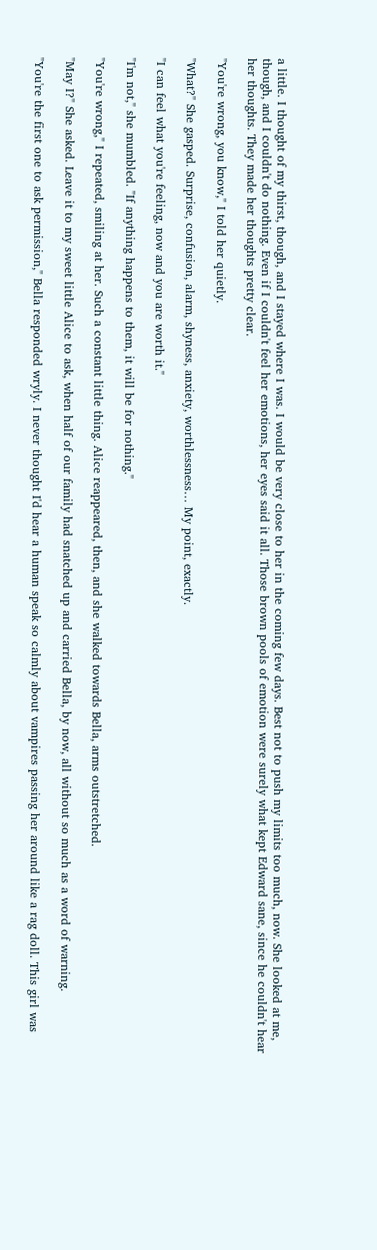a little. I thought of my thirst, though, and I stayed where I was. I would be very close to her in the coming few days. Best not to push my limits too much, now. She looked at me, though, and I couldn't do nothing. Even if I couldn't feel her emotions, her eyes said it all. Those brown pools of emotion were surely what kept Edward sane, since he couldn't hear her thoughts. They made her thoughts pretty clear.

"You're wrong, you know," I told her quietly.

"What?" She gasped. Surprise, confusion, alarm, shyness, anxiety, worthlessness… My point, exactly.

"I can feel what you're feeling, now and you are worth it."

"I'm not," she mumbled. "If anything happens to them, it will be for nothing."

"You're wrong," I repeated, smiling at her. Such a constant little thing. Alice reappeared, then, and she walked towards Bella, arms outstretched.

"May I?" She asked. Leave it to my sweet little Alice to ask, when half of our family had snatched up and carried Bella, by now, all without so much as a word of warning.

"You're the first one to ask permission," Bella responded wryly. I never thought I'd hear a human speak so calmly about vampires passing her around like a rag doll. This girl was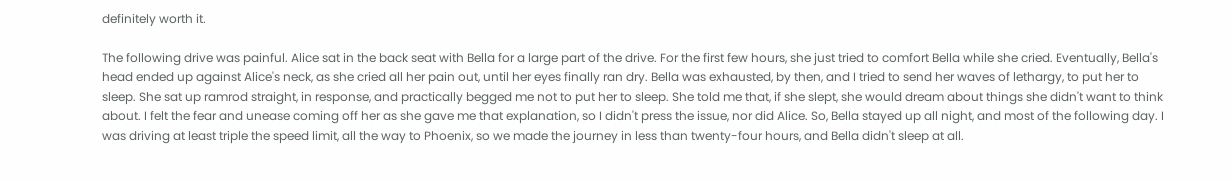definitely worth it.

The following drive was painful. Alice sat in the back seat with Bella for a large part of the drive. For the first few hours, she just tried to comfort Bella while she cried. Eventually, Bella's head ended up against Alice's neck, as she cried all her pain out, until her eyes finally ran dry. Bella was exhausted, by then, and I tried to send her waves of lethargy, to put her to sleep. She sat up ramrod straight, in response, and practically begged me not to put her to sleep. She told me that, if she slept, she would dream about things she didn't want to think about. I felt the fear and unease coming off her as she gave me that explanation, so I didn't press the issue, nor did Alice. So, Bella stayed up all night, and most of the following day. I was driving at least triple the speed limit, all the way to Phoenix, so we made the journey in less than twenty-four hours, and Bella didn't sleep at all.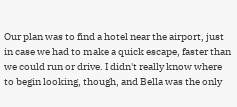Our plan was to find a hotel near the airport, just in case we had to make a quick escape, faster than we could run or drive. I didn't really know where to begin looking, though, and Bella was the only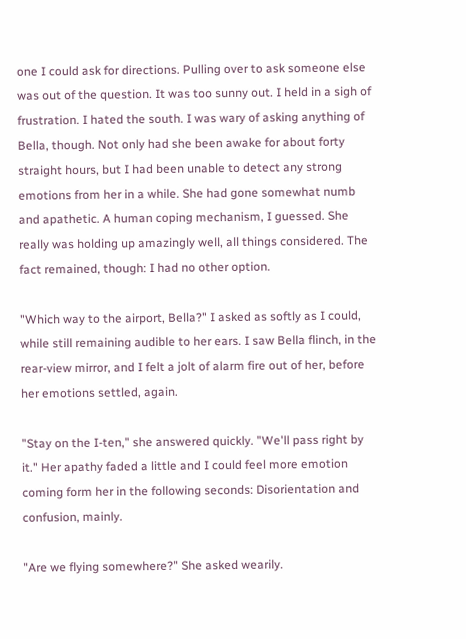one I could ask for directions. Pulling over to ask someone else was out of the question. It was too sunny out. I held in a sigh of frustration. I hated the south. I was wary of asking anything of Bella, though. Not only had she been awake for about forty straight hours, but I had been unable to detect any strong emotions from her in a while. She had gone somewhat numb and apathetic. A human coping mechanism, I guessed. She really was holding up amazingly well, all things considered. The fact remained, though: I had no other option.

"Which way to the airport, Bella?" I asked as softly as I could, while still remaining audible to her ears. I saw Bella flinch, in the rear-view mirror, and I felt a jolt of alarm fire out of her, before her emotions settled, again.

"Stay on the I-ten," she answered quickly. "We'll pass right by it." Her apathy faded a little and I could feel more emotion coming form her in the following seconds: Disorientation and confusion, mainly.

"Are we flying somewhere?" She asked wearily.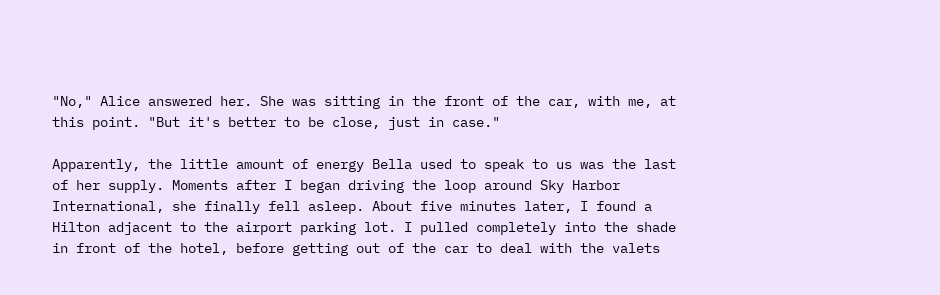"No," Alice answered her. She was sitting in the front of the car, with me, at this point. "But it's better to be close, just in case."

Apparently, the little amount of energy Bella used to speak to us was the last of her supply. Moments after I began driving the loop around Sky Harbor International, she finally fell asleep. About five minutes later, I found a Hilton adjacent to the airport parking lot. I pulled completely into the shade in front of the hotel, before getting out of the car to deal with the valets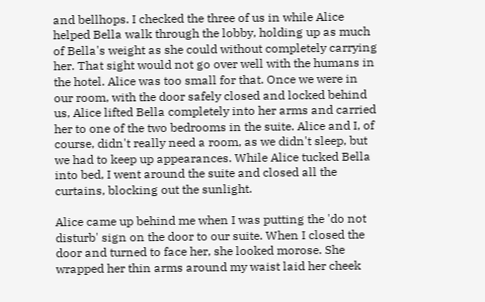and bellhops. I checked the three of us in while Alice helped Bella walk through the lobby, holding up as much of Bella's weight as she could without completely carrying her. That sight would not go over well with the humans in the hotel. Alice was too small for that. Once we were in our room, with the door safely closed and locked behind us, Alice lifted Bella completely into her arms and carried her to one of the two bedrooms in the suite. Alice and I, of course, didn't really need a room, as we didn't sleep, but we had to keep up appearances. While Alice tucked Bella into bed, I went around the suite and closed all the curtains, blocking out the sunlight.

Alice came up behind me when I was putting the 'do not disturb' sign on the door to our suite. When I closed the door and turned to face her, she looked morose. She wrapped her thin arms around my waist laid her cheek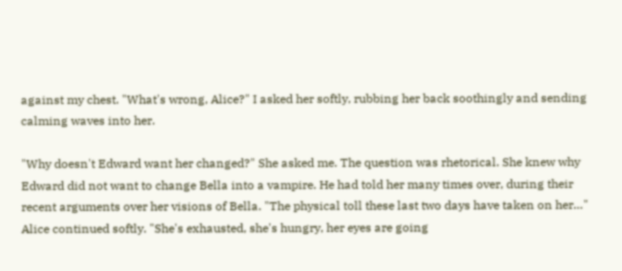against my chest. "What's wrong, Alice?" I asked her softly, rubbing her back soothingly and sending calming waves into her.

"Why doesn't Edward want her changed?" She asked me. The question was rhetorical. She knew why Edward did not want to change Bella into a vampire. He had told her many times over, during their recent arguments over her visions of Bella. "The physical toll these last two days have taken on her…" Alice continued softly. "She's exhausted, she's hungry, her eyes are going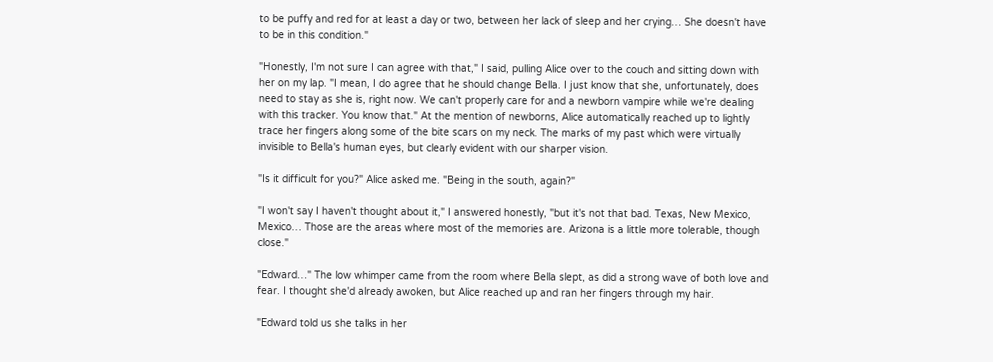to be puffy and red for at least a day or two, between her lack of sleep and her crying… She doesn't have to be in this condition."

"Honestly, I'm not sure I can agree with that," I said, pulling Alice over to the couch and sitting down with her on my lap. "I mean, I do agree that he should change Bella. I just know that she, unfortunately, does need to stay as she is, right now. We can't properly care for and a newborn vampire while we're dealing with this tracker. You know that." At the mention of newborns, Alice automatically reached up to lightly trace her fingers along some of the bite scars on my neck. The marks of my past which were virtually invisible to Bella's human eyes, but clearly evident with our sharper vision.

"Is it difficult for you?" Alice asked me. "Being in the south, again?"

"I won't say I haven't thought about it," I answered honestly, "but it's not that bad. Texas, New Mexico, Mexico… Those are the areas where most of the memories are. Arizona is a little more tolerable, though close."

"Edward…" The low whimper came from the room where Bella slept, as did a strong wave of both love and fear. I thought she'd already awoken, but Alice reached up and ran her fingers through my hair.

"Edward told us she talks in her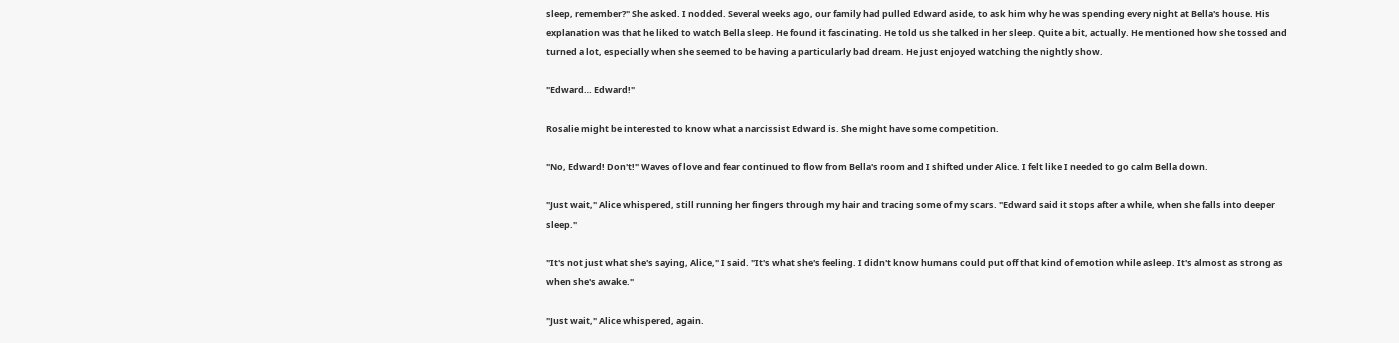sleep, remember?" She asked. I nodded. Several weeks ago, our family had pulled Edward aside, to ask him why he was spending every night at Bella's house. His explanation was that he liked to watch Bella sleep. He found it fascinating. He told us she talked in her sleep. Quite a bit, actually. He mentioned how she tossed and turned a lot, especially when she seemed to be having a particularly bad dream. He just enjoyed watching the nightly show.

"Edward… Edward!"

Rosalie might be interested to know what a narcissist Edward is. She might have some competition.

"No, Edward! Don't!" Waves of love and fear continued to flow from Bella's room and I shifted under Alice. I felt like I needed to go calm Bella down.

"Just wait," Alice whispered, still running her fingers through my hair and tracing some of my scars. "Edward said it stops after a while, when she falls into deeper sleep."

"It's not just what she's saying, Alice," I said. "It's what she's feeling. I didn't know humans could put off that kind of emotion while asleep. It's almost as strong as when she's awake."

"Just wait," Alice whispered, again.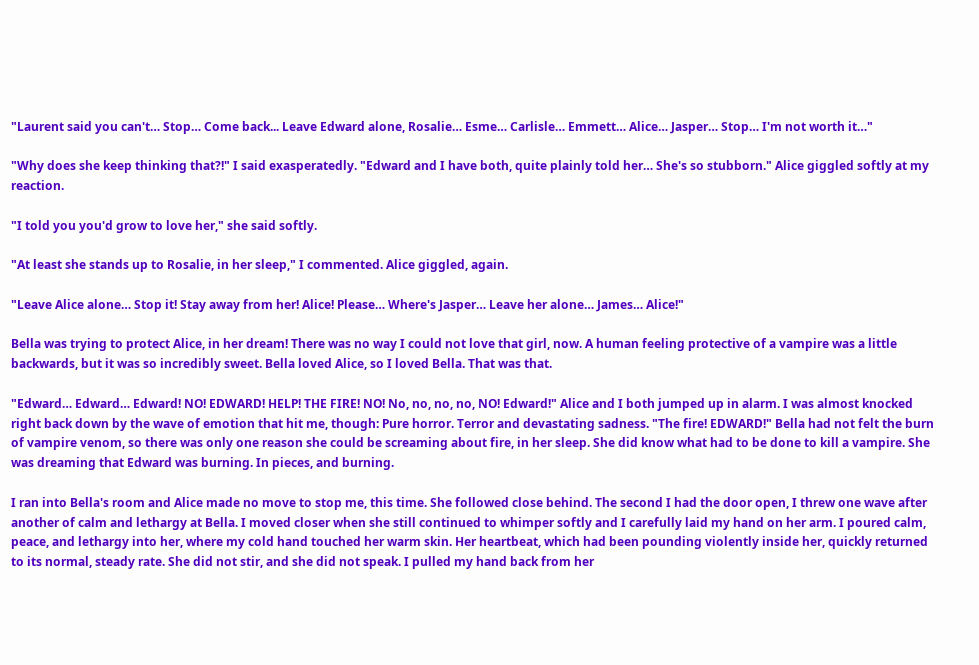"Laurent said you can't… Stop… Come back... Leave Edward alone, Rosalie… Esme… Carlisle… Emmett… Alice… Jasper… Stop… I'm not worth it…"

"Why does she keep thinking that?!" I said exasperatedly. "Edward and I have both, quite plainly told her… She's so stubborn." Alice giggled softly at my reaction.

"I told you you'd grow to love her," she said softly.

"At least she stands up to Rosalie, in her sleep," I commented. Alice giggled, again.

"Leave Alice alone… Stop it! Stay away from her! Alice! Please… Where's Jasper… Leave her alone… James… Alice!"

Bella was trying to protect Alice, in her dream! There was no way I could not love that girl, now. A human feeling protective of a vampire was a little backwards, but it was so incredibly sweet. Bella loved Alice, so I loved Bella. That was that.

"Edward… Edward… Edward! NO! EDWARD! HELP! THE FIRE! NO! No, no, no, no, NO! Edward!" Alice and I both jumped up in alarm. I was almost knocked right back down by the wave of emotion that hit me, though: Pure horror. Terror and devastating sadness. "The fire! EDWARD!" Bella had not felt the burn of vampire venom, so there was only one reason she could be screaming about fire, in her sleep. She did know what had to be done to kill a vampire. She was dreaming that Edward was burning. In pieces, and burning.

I ran into Bella's room and Alice made no move to stop me, this time. She followed close behind. The second I had the door open, I threw one wave after another of calm and lethargy at Bella. I moved closer when she still continued to whimper softly and I carefully laid my hand on her arm. I poured calm, peace, and lethargy into her, where my cold hand touched her warm skin. Her heartbeat, which had been pounding violently inside her, quickly returned to its normal, steady rate. She did not stir, and she did not speak. I pulled my hand back from her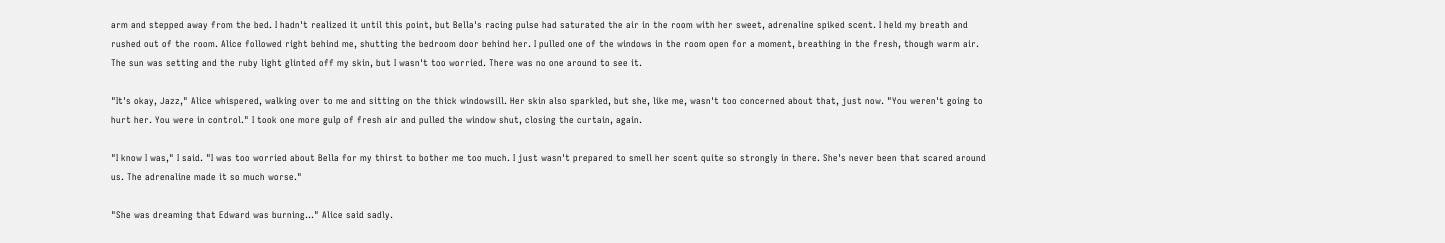arm and stepped away from the bed. I hadn't realized it until this point, but Bella's racing pulse had saturated the air in the room with her sweet, adrenaline spiked scent. I held my breath and rushed out of the room. Alice followed right behind me, shutting the bedroom door behind her. I pulled one of the windows in the room open for a moment, breathing in the fresh, though warm air. The sun was setting and the ruby light glinted off my skin, but I wasn't too worried. There was no one around to see it.

"It's okay, Jazz," Alice whispered, walking over to me and sitting on the thick windowsill. Her skin also sparkled, but she, like me, wasn't too concerned about that, just now. "You weren't going to hurt her. You were in control." I took one more gulp of fresh air and pulled the window shut, closing the curtain, again.

"I know I was," I said. "I was too worried about Bella for my thirst to bother me too much. I just wasn't prepared to smell her scent quite so strongly in there. She's never been that scared around us. The adrenaline made it so much worse."

"She was dreaming that Edward was burning…" Alice said sadly.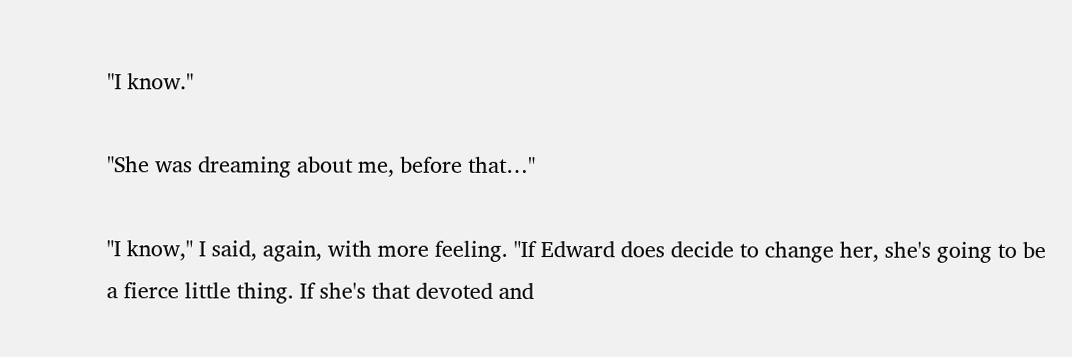"I know."

"She was dreaming about me, before that…"

"I know," I said, again, with more feeling. "If Edward does decide to change her, she's going to be a fierce little thing. If she's that devoted and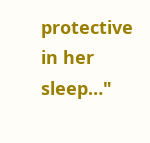protective in her sleep…"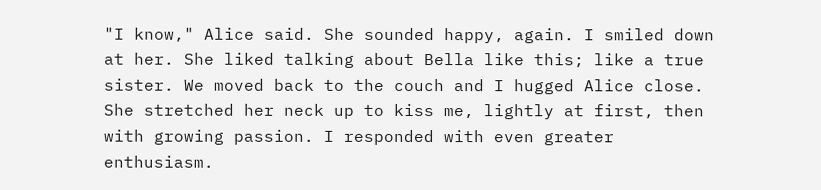"I know," Alice said. She sounded happy, again. I smiled down at her. She liked talking about Bella like this; like a true sister. We moved back to the couch and I hugged Alice close. She stretched her neck up to kiss me, lightly at first, then with growing passion. I responded with even greater enthusiasm.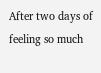After two days of feeling so much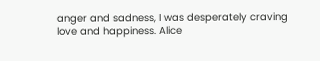anger and sadness, I was desperately craving love and happiness. Alice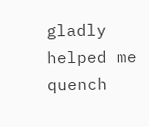gladly helped me quench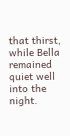that thirst, while Bella remained quiet well into the night.